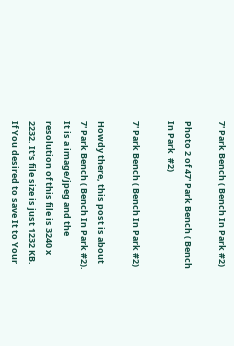7' Park Bench ( Bench In Park #2)

Photo 2 of 47' Park Bench ( Bench In Park  #2)

7' Park Bench ( Bench In Park #2)

Howdy there, this post is about 7' Park Bench ( Bench In Park #2). It is a image/jpeg and the resolution of this file is 3240 x 2232. It's file size is just 1232 KB. If You desired to save It to Your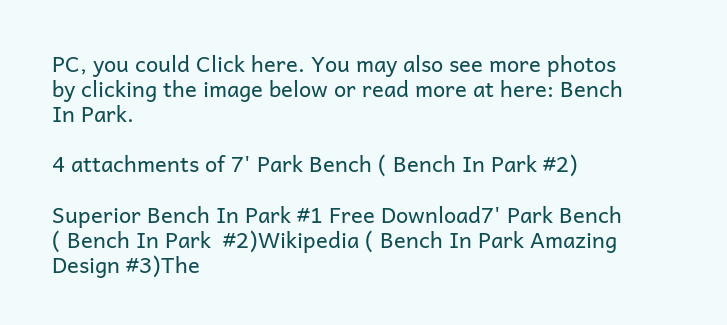PC, you could Click here. You may also see more photos by clicking the image below or read more at here: Bench In Park.

4 attachments of 7' Park Bench ( Bench In Park #2)

Superior Bench In Park #1 Free Download7' Park Bench ( Bench In Park  #2)Wikipedia ( Bench In Park Amazing Design #3)The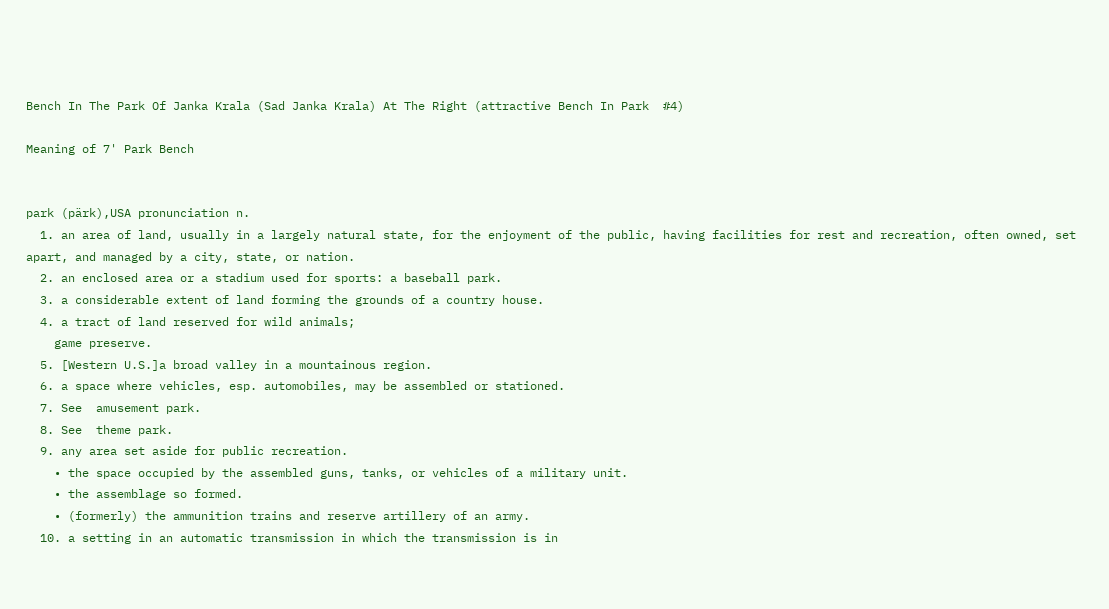Bench In The Park Of Janka Krala (Sad Janka Krala) At The Right (attractive Bench In Park  #4)

Meaning of 7' Park Bench


park (pärk),USA pronunciation n.
  1. an area of land, usually in a largely natural state, for the enjoyment of the public, having facilities for rest and recreation, often owned, set apart, and managed by a city, state, or nation.
  2. an enclosed area or a stadium used for sports: a baseball park.
  3. a considerable extent of land forming the grounds of a country house.
  4. a tract of land reserved for wild animals;
    game preserve.
  5. [Western U.S.]a broad valley in a mountainous region.
  6. a space where vehicles, esp. automobiles, may be assembled or stationed.
  7. See  amusement park.
  8. See  theme park.
  9. any area set aside for public recreation.
    • the space occupied by the assembled guns, tanks, or vehicles of a military unit.
    • the assemblage so formed.
    • (formerly) the ammunition trains and reserve artillery of an army.
  10. a setting in an automatic transmission in which the transmission is in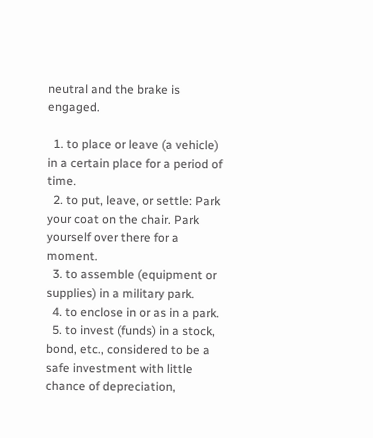neutral and the brake is engaged.

  1. to place or leave (a vehicle) in a certain place for a period of time.
  2. to put, leave, or settle: Park your coat on the chair. Park yourself over there for a moment.
  3. to assemble (equipment or supplies) in a military park.
  4. to enclose in or as in a park.
  5. to invest (funds) in a stock, bond, etc., considered to be a safe investment with little chance of depreciation,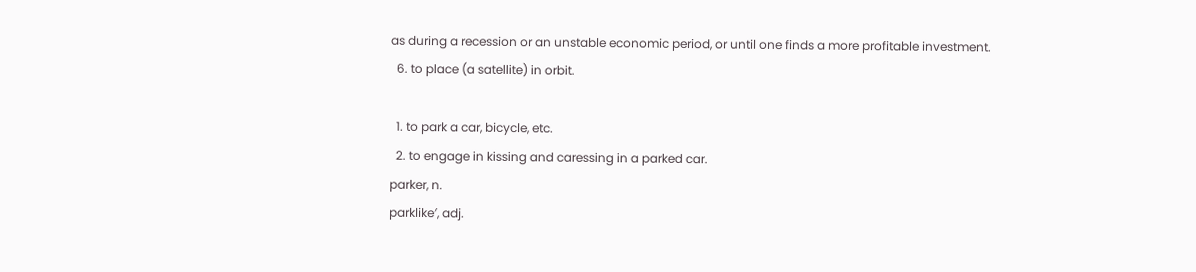as during a recession or an unstable economic period, or until one finds a more profitable investment.
  6. to place (a satellite) in orbit.

  1. to park a car, bicycle, etc.
  2. to engage in kissing and caressing in a parked car.
parker, n.
parklike′, adj.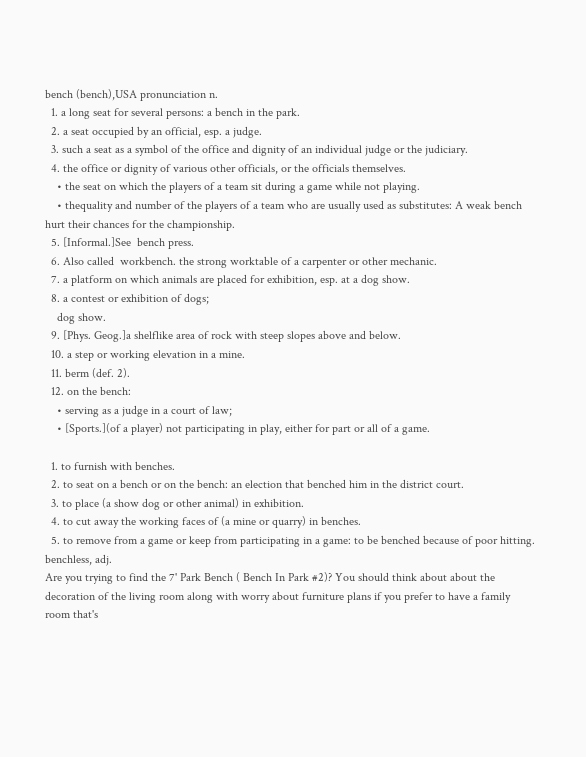bench (bench),USA pronunciation n.
  1. a long seat for several persons: a bench in the park.
  2. a seat occupied by an official, esp. a judge.
  3. such a seat as a symbol of the office and dignity of an individual judge or the judiciary.
  4. the office or dignity of various other officials, or the officials themselves.
    • the seat on which the players of a team sit during a game while not playing.
    • thequality and number of the players of a team who are usually used as substitutes: A weak bench hurt their chances for the championship.
  5. [Informal.]See  bench press.
  6. Also called  workbench. the strong worktable of a carpenter or other mechanic.
  7. a platform on which animals are placed for exhibition, esp. at a dog show.
  8. a contest or exhibition of dogs;
    dog show.
  9. [Phys. Geog.]a shelflike area of rock with steep slopes above and below.
  10. a step or working elevation in a mine.
  11. berm (def. 2).
  12. on the bench:
    • serving as a judge in a court of law;
    • [Sports.](of a player) not participating in play, either for part or all of a game.

  1. to furnish with benches.
  2. to seat on a bench or on the bench: an election that benched him in the district court.
  3. to place (a show dog or other animal) in exhibition.
  4. to cut away the working faces of (a mine or quarry) in benches.
  5. to remove from a game or keep from participating in a game: to be benched because of poor hitting.
benchless, adj.
Are you trying to find the 7' Park Bench ( Bench In Park #2)? You should think about about the decoration of the living room along with worry about furniture plans if you prefer to have a family room that's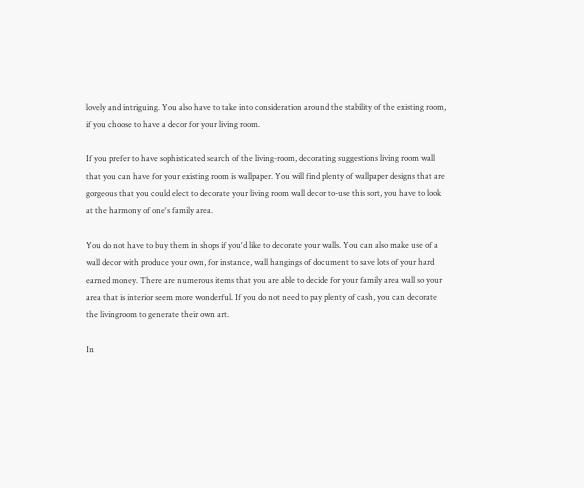lovely and intriguing. You also have to take into consideration around the stability of the existing room, if you choose to have a decor for your living room.

If you prefer to have sophisticated search of the living-room, decorating suggestions living room wall that you can have for your existing room is wallpaper. You will find plenty of wallpaper designs that are gorgeous that you could elect to decorate your living room wall decor to-use this sort, you have to look at the harmony of one's family area.

You do not have to buy them in shops if you'd like to decorate your walls. You can also make use of a wall decor with produce your own, for instance, wall hangings of document to save lots of your hard earned money. There are numerous items that you are able to decide for your family area wall so your area that is interior seem more wonderful. If you do not need to pay plenty of cash, you can decorate the livingroom to generate their own art.

In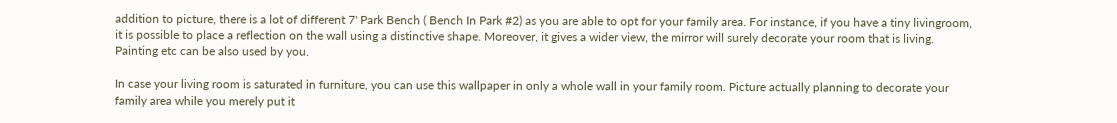addition to picture, there is a lot of different 7' Park Bench ( Bench In Park #2) as you are able to opt for your family area. For instance, if you have a tiny livingroom, it is possible to place a reflection on the wall using a distinctive shape. Moreover, it gives a wider view, the mirror will surely decorate your room that is living. Painting etc can be also used by you.

In case your living room is saturated in furniture, you can use this wallpaper in only a whole wall in your family room. Picture actually planning to decorate your family area while you merely put it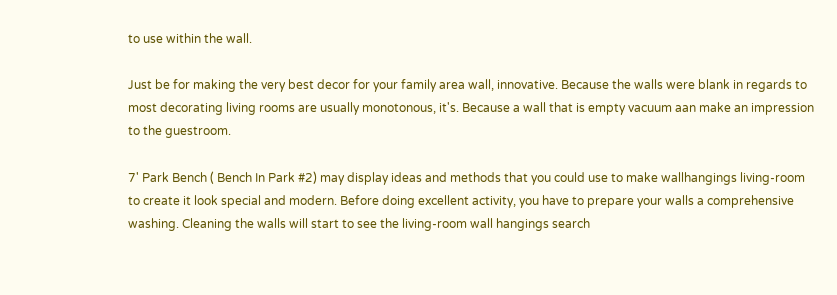to use within the wall.

Just be for making the very best decor for your family area wall, innovative. Because the walls were blank in regards to most decorating living rooms are usually monotonous, it's. Because a wall that is empty vacuum aan make an impression to the guestroom.

7' Park Bench ( Bench In Park #2) may display ideas and methods that you could use to make wallhangings living-room to create it look special and modern. Before doing excellent activity, you have to prepare your walls a comprehensive washing. Cleaning the walls will start to see the living-room wall hangings search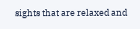sights that are relaxed and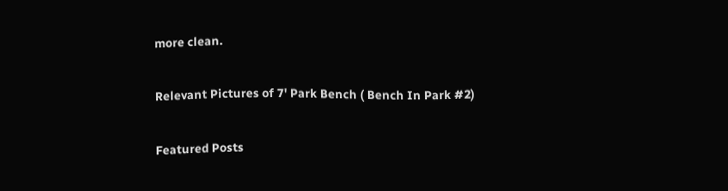more clean.

Relevant Pictures of 7' Park Bench ( Bench In Park #2)

Featured Posts